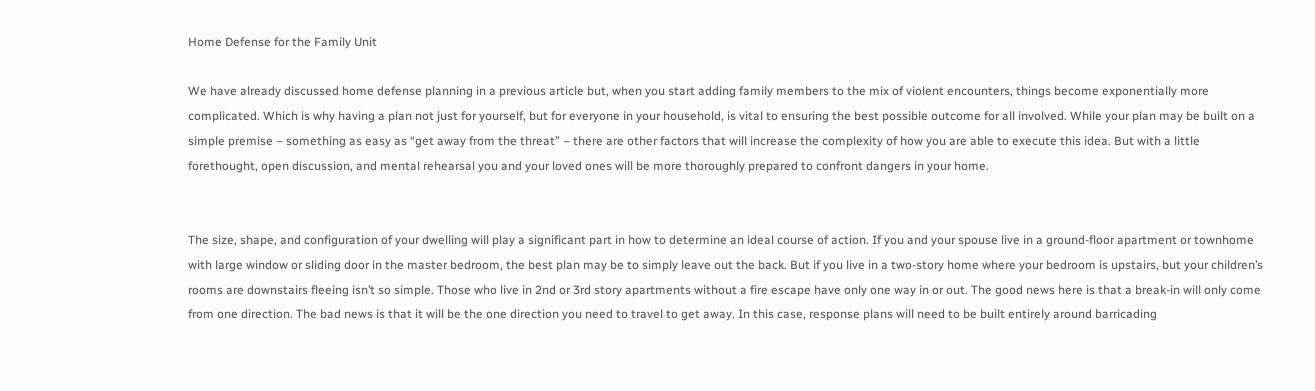Home Defense for the Family Unit

We have already discussed home defense planning in a previous article but, when you start adding family members to the mix of violent encounters, things become exponentially more complicated. Which is why having a plan not just for yourself, but for everyone in your household, is vital to ensuring the best possible outcome for all involved. While your plan may be built on a simple premise – something as easy as “get away from the threat” – there are other factors that will increase the complexity of how you are able to execute this idea. But with a little forethought, open discussion, and mental rehearsal you and your loved ones will be more thoroughly prepared to confront dangers in your home.


The size, shape, and configuration of your dwelling will play a significant part in how to determine an ideal course of action. If you and your spouse live in a ground-floor apartment or townhome with large window or sliding door in the master bedroom, the best plan may be to simply leave out the back. But if you live in a two-story home where your bedroom is upstairs, but your children’s rooms are downstairs fleeing isn’t so simple. Those who live in 2nd or 3rd story apartments without a fire escape have only one way in or out. The good news here is that a break-in will only come from one direction. The bad news is that it will be the one direction you need to travel to get away. In this case, response plans will need to be built entirely around barricading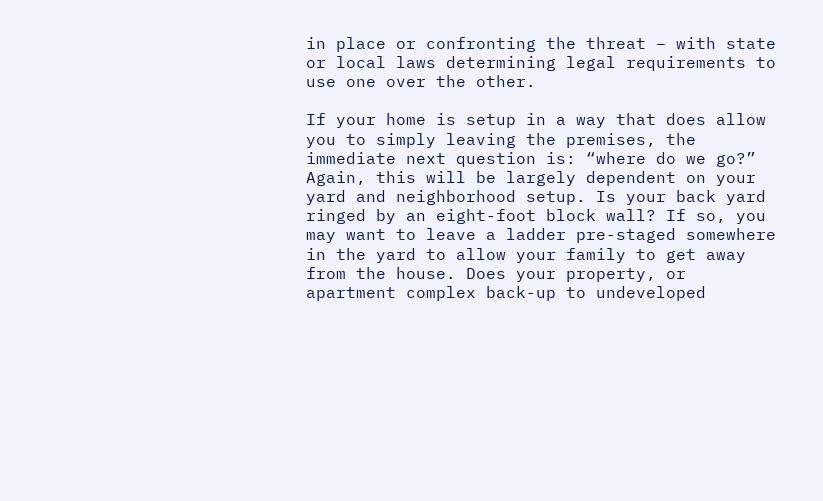in place or confronting the threat – with state or local laws determining legal requirements to use one over the other.

If your home is setup in a way that does allow you to simply leaving the premises, the immediate next question is: “where do we go?” Again, this will be largely dependent on your yard and neighborhood setup. Is your back yard ringed by an eight-foot block wall? If so, you may want to leave a ladder pre-staged somewhere in the yard to allow your family to get away from the house. Does your property, or apartment complex back-up to undeveloped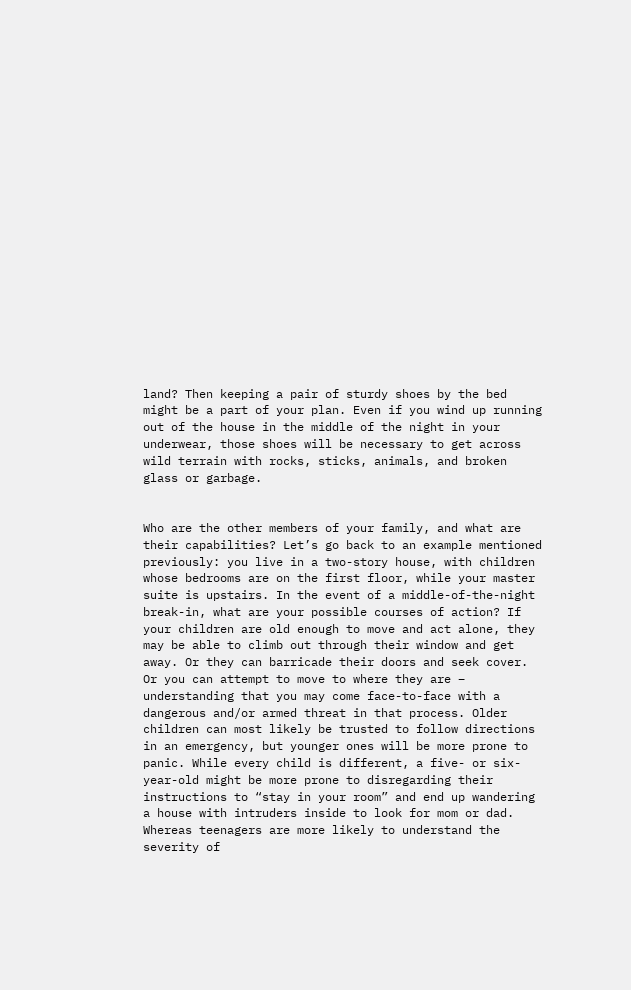land? Then keeping a pair of sturdy shoes by the bed might be a part of your plan. Even if you wind up running out of the house in the middle of the night in your underwear, those shoes will be necessary to get across wild terrain with rocks, sticks, animals, and broken glass or garbage.


Who are the other members of your family, and what are their capabilities? Let’s go back to an example mentioned previously: you live in a two-story house, with children whose bedrooms are on the first floor, while your master suite is upstairs. In the event of a middle-of-the-night break-in, what are your possible courses of action? If your children are old enough to move and act alone, they may be able to climb out through their window and get away. Or they can barricade their doors and seek cover. Or you can attempt to move to where they are – understanding that you may come face-to-face with a dangerous and/or armed threat in that process. Older children can most likely be trusted to follow directions in an emergency, but younger ones will be more prone to panic. While every child is different, a five- or six-year-old might be more prone to disregarding their instructions to “stay in your room” and end up wandering a house with intruders inside to look for mom or dad. Whereas teenagers are more likely to understand the severity of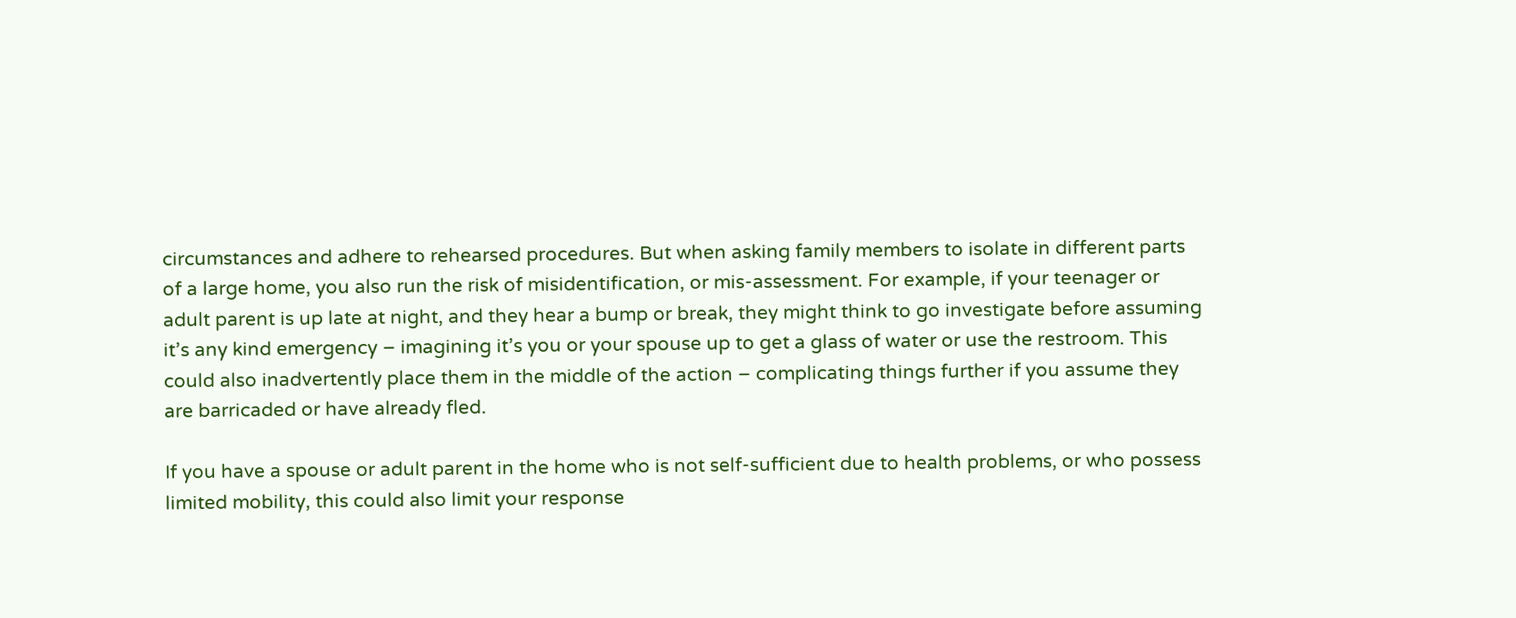circumstances and adhere to rehearsed procedures. But when asking family members to isolate in different parts of a large home, you also run the risk of misidentification, or mis-assessment. For example, if your teenager or adult parent is up late at night, and they hear a bump or break, they might think to go investigate before assuming it’s any kind emergency – imagining it’s you or your spouse up to get a glass of water or use the restroom. This could also inadvertently place them in the middle of the action – complicating things further if you assume they are barricaded or have already fled.

If you have a spouse or adult parent in the home who is not self-sufficient due to health problems, or who possess limited mobility, this could also limit your response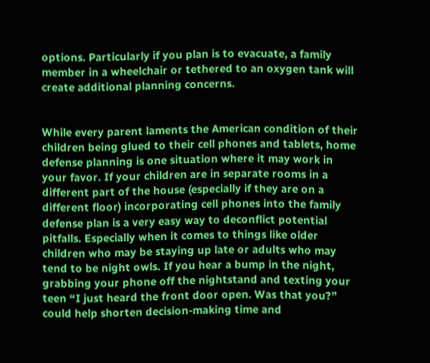options. Particularly if you plan is to evacuate, a family member in a wheelchair or tethered to an oxygen tank will create additional planning concerns.


While every parent laments the American condition of their children being glued to their cell phones and tablets, home defense planning is one situation where it may work in your favor. If your children are in separate rooms in a different part of the house (especially if they are on a different floor) incorporating cell phones into the family defense plan is a very easy way to deconflict potential pitfalls. Especially when it comes to things like older children who may be staying up late or adults who may tend to be night owls. If you hear a bump in the night, grabbing your phone off the nightstand and texting your teen “I just heard the front door open. Was that you?” could help shorten decision-making time and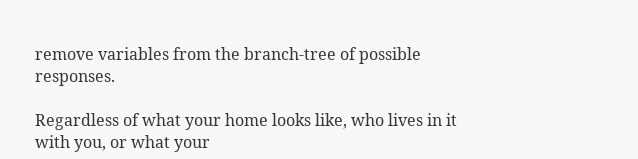remove variables from the branch-tree of possible responses.

Regardless of what your home looks like, who lives in it with you, or what your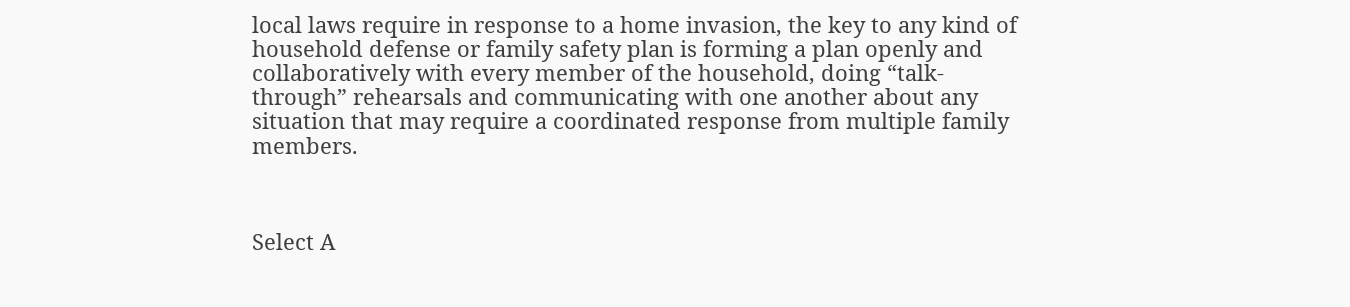local laws require in response to a home invasion, the key to any kind of household defense or family safety plan is forming a plan openly and collaboratively with every member of the household, doing “talk-through” rehearsals and communicating with one another about any situation that may require a coordinated response from multiple family members.



Select A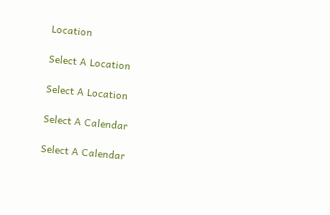Location

Select A Location

Select A Location

Select A Calendar

Select A Calendar